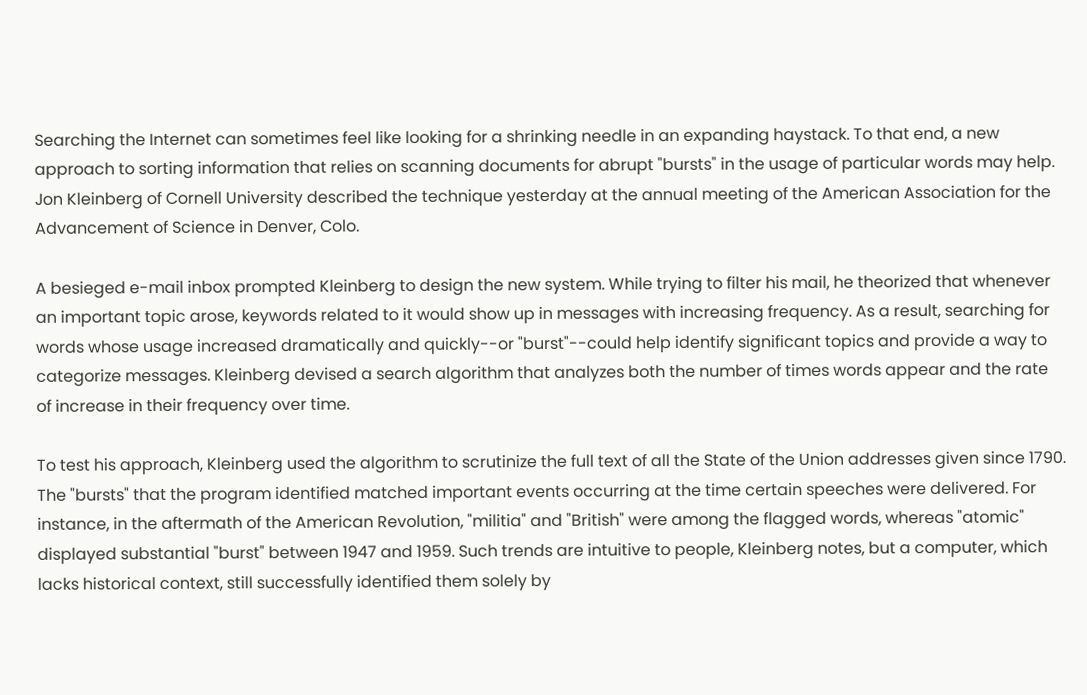Searching the Internet can sometimes feel like looking for a shrinking needle in an expanding haystack. To that end, a new approach to sorting information that relies on scanning documents for abrupt "bursts" in the usage of particular words may help. Jon Kleinberg of Cornell University described the technique yesterday at the annual meeting of the American Association for the Advancement of Science in Denver, Colo.

A besieged e-mail inbox prompted Kleinberg to design the new system. While trying to filter his mail, he theorized that whenever an important topic arose, keywords related to it would show up in messages with increasing frequency. As a result, searching for words whose usage increased dramatically and quickly--or "burst"--could help identify significant topics and provide a way to categorize messages. Kleinberg devised a search algorithm that analyzes both the number of times words appear and the rate of increase in their frequency over time.

To test his approach, Kleinberg used the algorithm to scrutinize the full text of all the State of the Union addresses given since 1790. The "bursts" that the program identified matched important events occurring at the time certain speeches were delivered. For instance, in the aftermath of the American Revolution, "militia" and "British" were among the flagged words, whereas "atomic" displayed substantial "burst" between 1947 and 1959. Such trends are intuitive to people, Kleinberg notes, but a computer, which lacks historical context, still successfully identified them solely by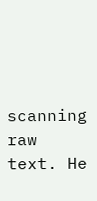scanning raw text. He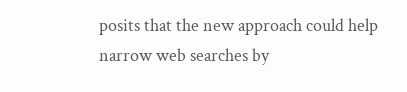posits that the new approach could help narrow web searches by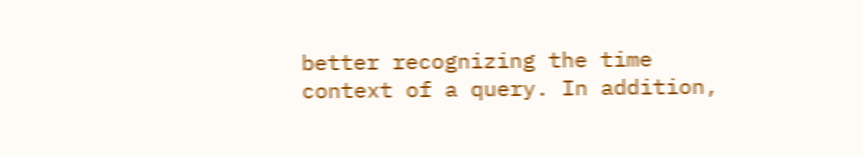better recognizing the time context of a query. In addition,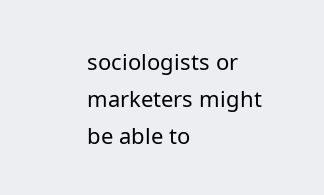sociologists or marketers might be able to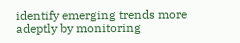identify emerging trends more adeptly by monitoring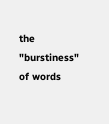the "burstiness" of words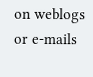on weblogs or e-mails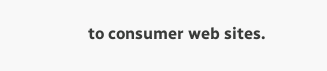to consumer web sites.